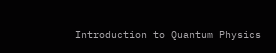Introduction to Quantum Physics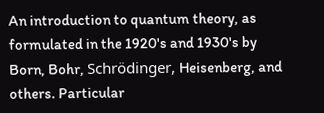An introduction to quantum theory, as formulated in the 1920's and 1930's by Born, Bohr, Schrödinger, Heisenberg, and others. Particular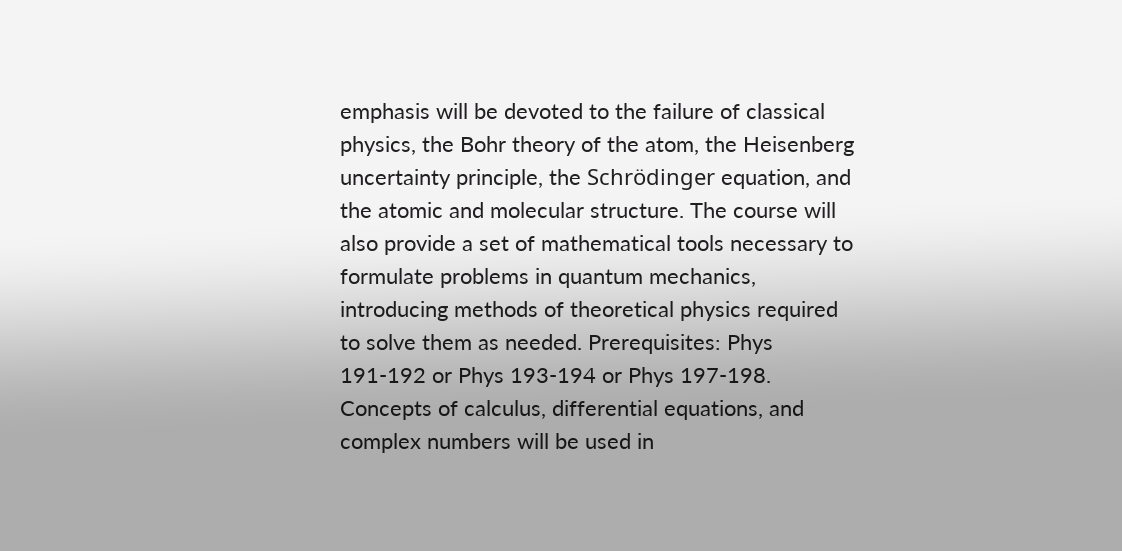emphasis will be devoted to the failure of classical physics, the Bohr theory of the atom, the Heisenberg uncertainty principle, the Schrödinger equation, and the atomic and molecular structure. The course will also provide a set of mathematical tools necessary to formulate problems in quantum mechanics, introducing methods of theoretical physics required to solve them as needed. Prerequisites: Phys 191-192 or Phys 193-194 or Phys 197-198. Concepts of calculus, differential equations, and complex numbers will be used in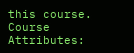this course.
Course Attributes: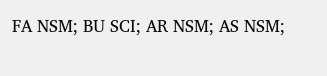FA NSM; BU SCI; AR NSM; AS NSM;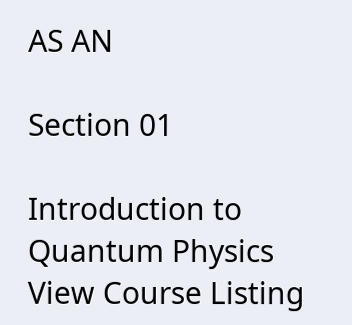AS AN

Section 01

Introduction to Quantum Physics
View Course Listing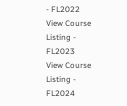- FL2022
View Course Listing - FL2023
View Course Listing - FL2024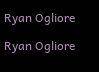Ryan Ogliore

Ryan Ogliore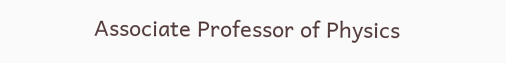Associate Professor of Physics